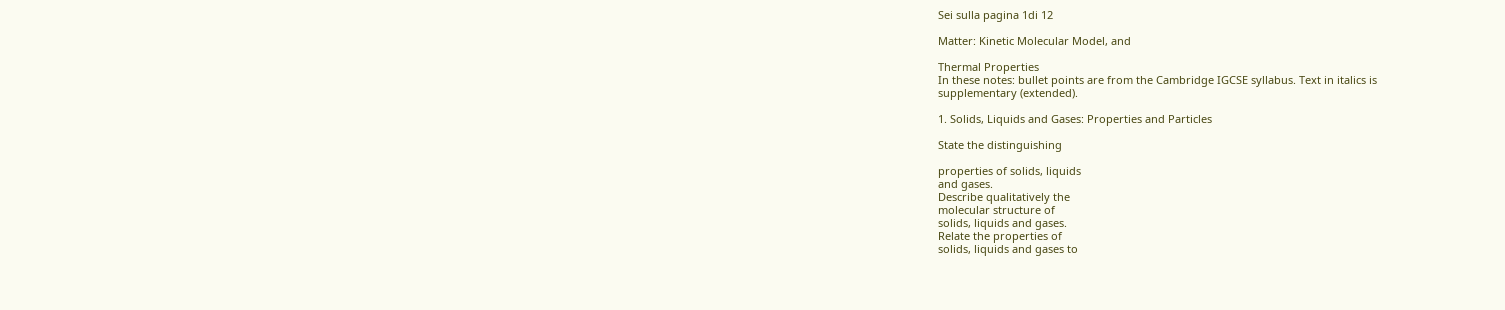Sei sulla pagina 1di 12

Matter: Kinetic Molecular Model, and

Thermal Properties
In these notes: bullet points are from the Cambridge IGCSE syllabus. Text in italics is
supplementary (extended).

1. Solids, Liquids and Gases: Properties and Particles

State the distinguishing

properties of solids, liquids
and gases.
Describe qualitatively the
molecular structure of
solids, liquids and gases.
Relate the properties of
solids, liquids and gases to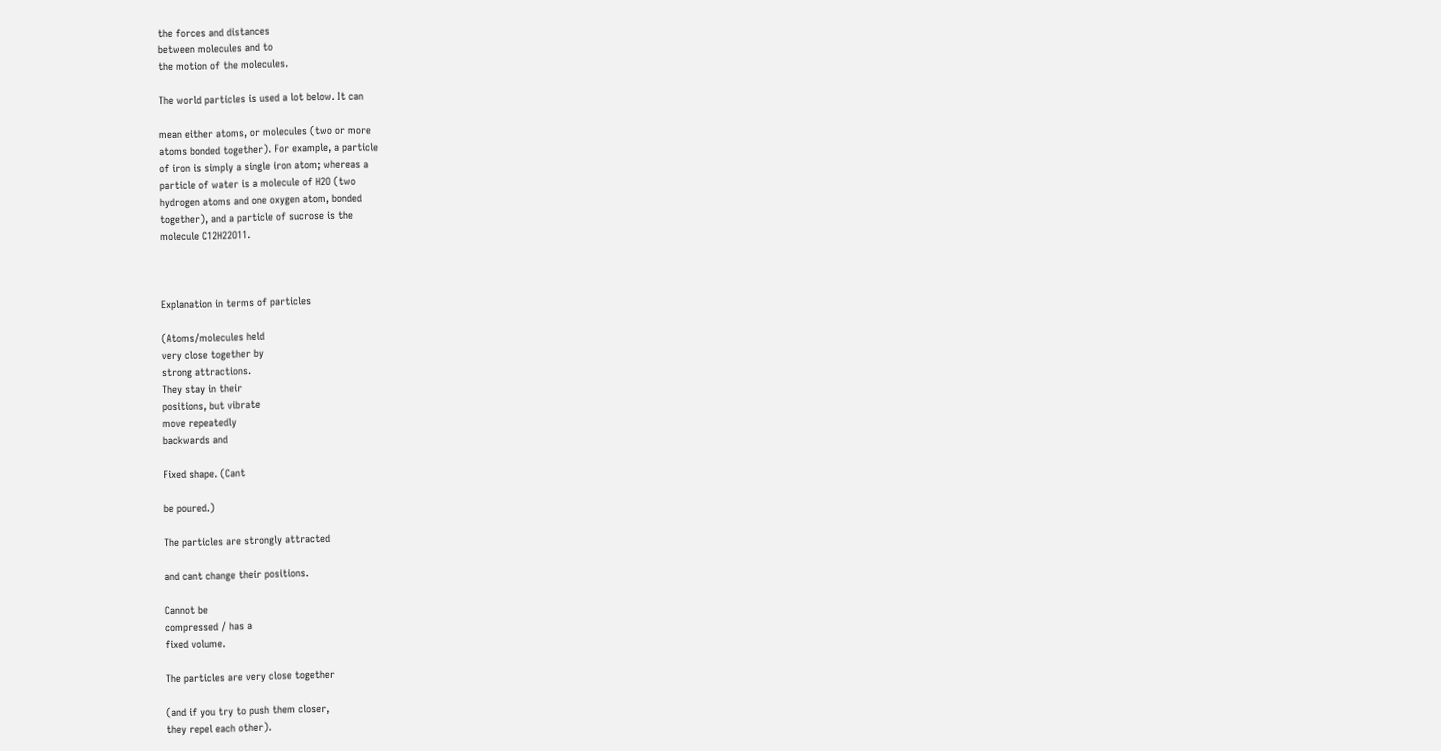the forces and distances
between molecules and to
the motion of the molecules.

The world particles is used a lot below. It can

mean either atoms, or molecules (two or more
atoms bonded together). For example, a particle
of iron is simply a single iron atom; whereas a
particle of water is a molecule of H2O (two
hydrogen atoms and one oxygen atom, bonded
together), and a particle of sucrose is the
molecule C12H22O11.



Explanation in terms of particles

(Atoms/molecules held
very close together by
strong attractions.
They stay in their
positions, but vibrate
move repeatedly
backwards and

Fixed shape. (Cant

be poured.)

The particles are strongly attracted

and cant change their positions.

Cannot be
compressed / has a
fixed volume.

The particles are very close together

(and if you try to push them closer,
they repel each other).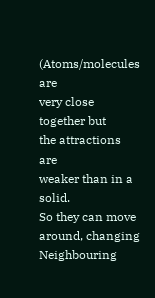(Atoms/molecules are
very close together but
the attractions are
weaker than in a solid.
So they can move
around, changing
Neighbouring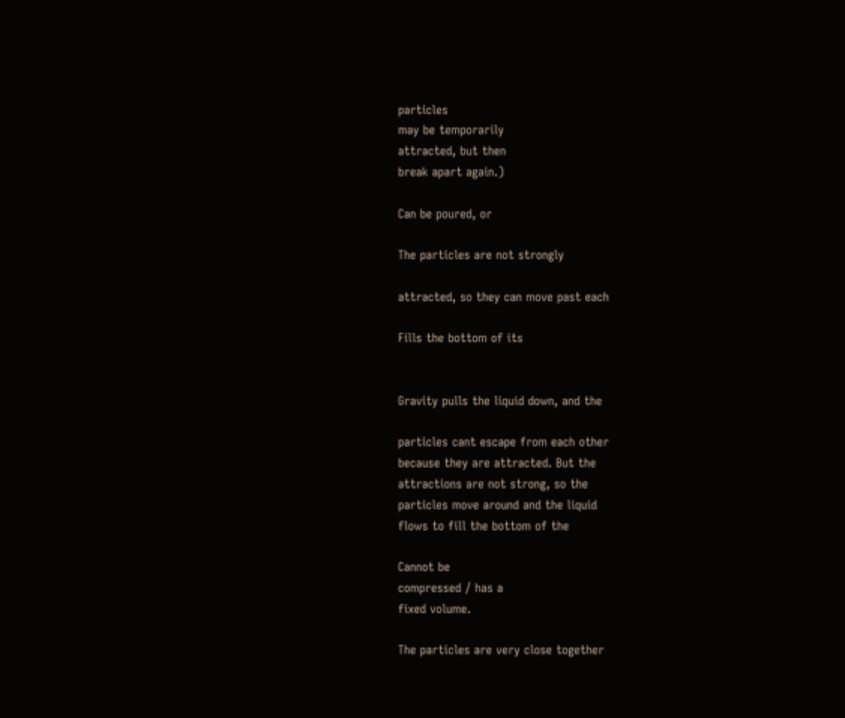particles
may be temporarily
attracted, but then
break apart again.)

Can be poured, or

The particles are not strongly

attracted, so they can move past each

Fills the bottom of its


Gravity pulls the liquid down, and the

particles cant escape from each other
because they are attracted. But the
attractions are not strong, so the
particles move around and the liquid
flows to fill the bottom of the

Cannot be
compressed / has a
fixed volume.

The particles are very close together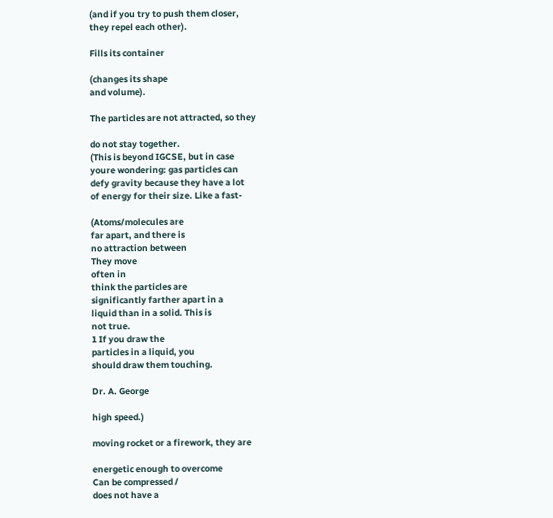(and if you try to push them closer,
they repel each other).

Fills its container

(changes its shape
and volume).

The particles are not attracted, so they

do not stay together.
(This is beyond IGCSE, but in case
youre wondering: gas particles can
defy gravity because they have a lot
of energy for their size. Like a fast-

(Atoms/molecules are
far apart, and there is
no attraction between
They move
often in
think the particles are
significantly farther apart in a
liquid than in a solid. This is
not true.
1 If you draw the
particles in a liquid, you
should draw them touching.

Dr. A. George

high speed.)

moving rocket or a firework, they are

energetic enough to overcome
Can be compressed /
does not have a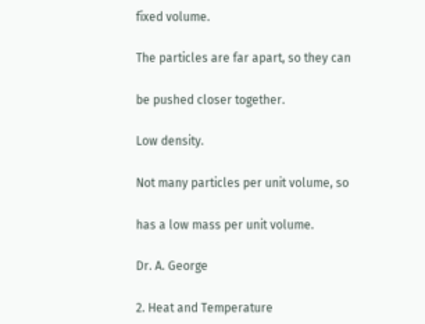fixed volume.

The particles are far apart, so they can

be pushed closer together.

Low density.

Not many particles per unit volume, so

has a low mass per unit volume.

Dr. A. George

2. Heat and Temperature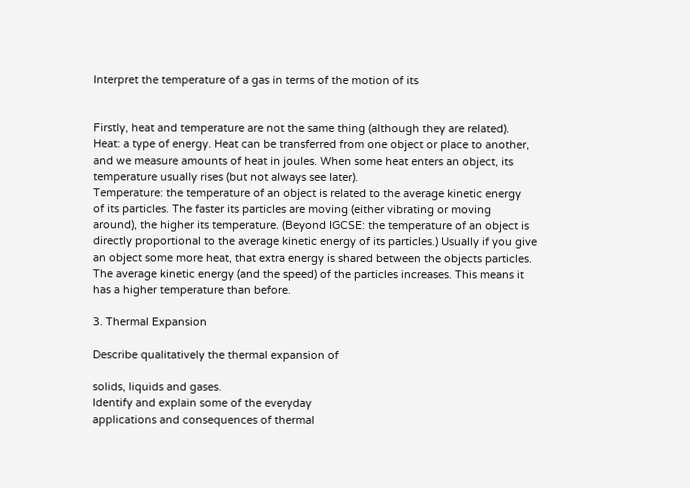Interpret the temperature of a gas in terms of the motion of its


Firstly, heat and temperature are not the same thing (although they are related).
Heat: a type of energy. Heat can be transferred from one object or place to another,
and we measure amounts of heat in joules. When some heat enters an object, its
temperature usually rises (but not always see later).
Temperature: the temperature of an object is related to the average kinetic energy
of its particles. The faster its particles are moving (either vibrating or moving
around), the higher its temperature. (Beyond IGCSE: the temperature of an object is
directly proportional to the average kinetic energy of its particles.) Usually if you give
an object some more heat, that extra energy is shared between the objects particles.
The average kinetic energy (and the speed) of the particles increases. This means it
has a higher temperature than before.

3. Thermal Expansion

Describe qualitatively the thermal expansion of

solids, liquids and gases.
Identify and explain some of the everyday
applications and consequences of thermal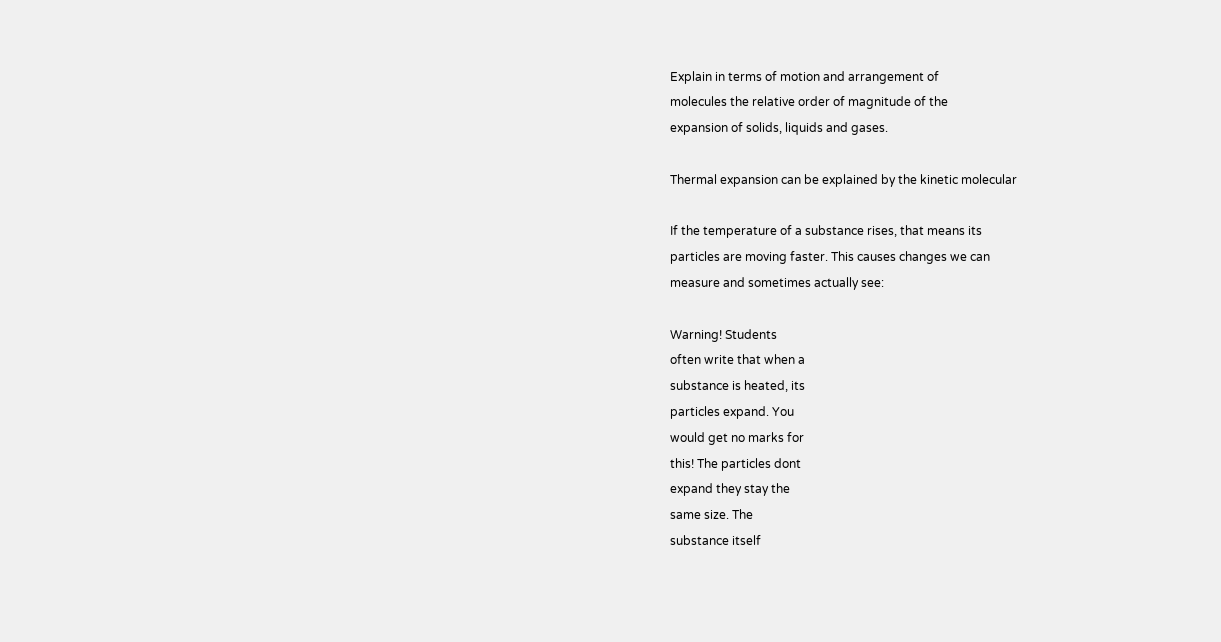Explain in terms of motion and arrangement of
molecules the relative order of magnitude of the
expansion of solids, liquids and gases.

Thermal expansion can be explained by the kinetic molecular

If the temperature of a substance rises, that means its
particles are moving faster. This causes changes we can
measure and sometimes actually see:

Warning! Students
often write that when a
substance is heated, its
particles expand. You
would get no marks for
this! The particles dont
expand they stay the
same size. The
substance itself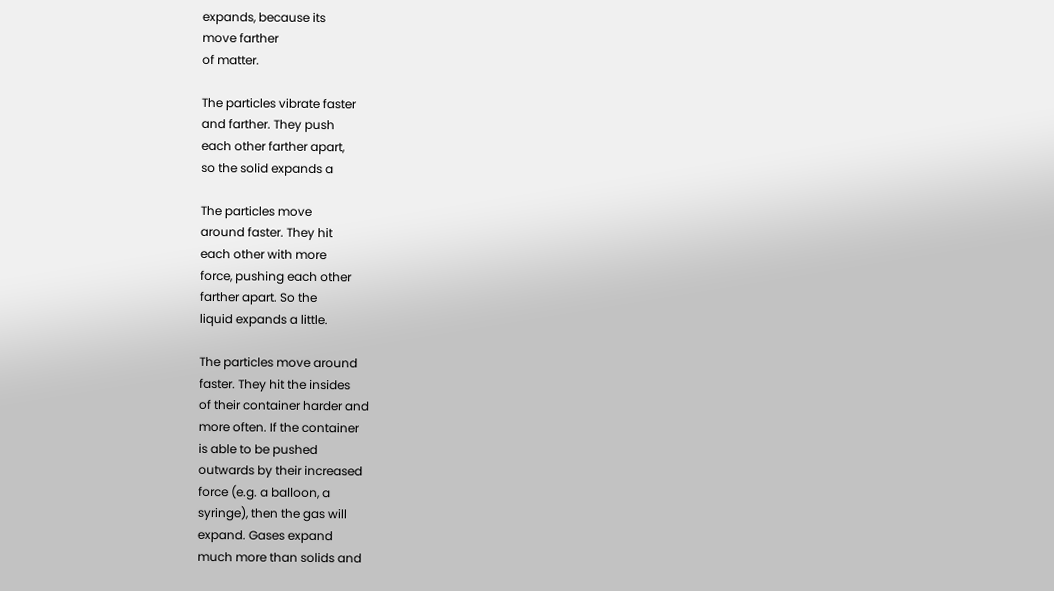expands, because its
move farther
of matter.

The particles vibrate faster
and farther. They push
each other farther apart,
so the solid expands a

The particles move
around faster. They hit
each other with more
force, pushing each other
farther apart. So the
liquid expands a little.

The particles move around
faster. They hit the insides
of their container harder and
more often. If the container
is able to be pushed
outwards by their increased
force (e.g. a balloon, a
syringe), then the gas will
expand. Gases expand
much more than solids and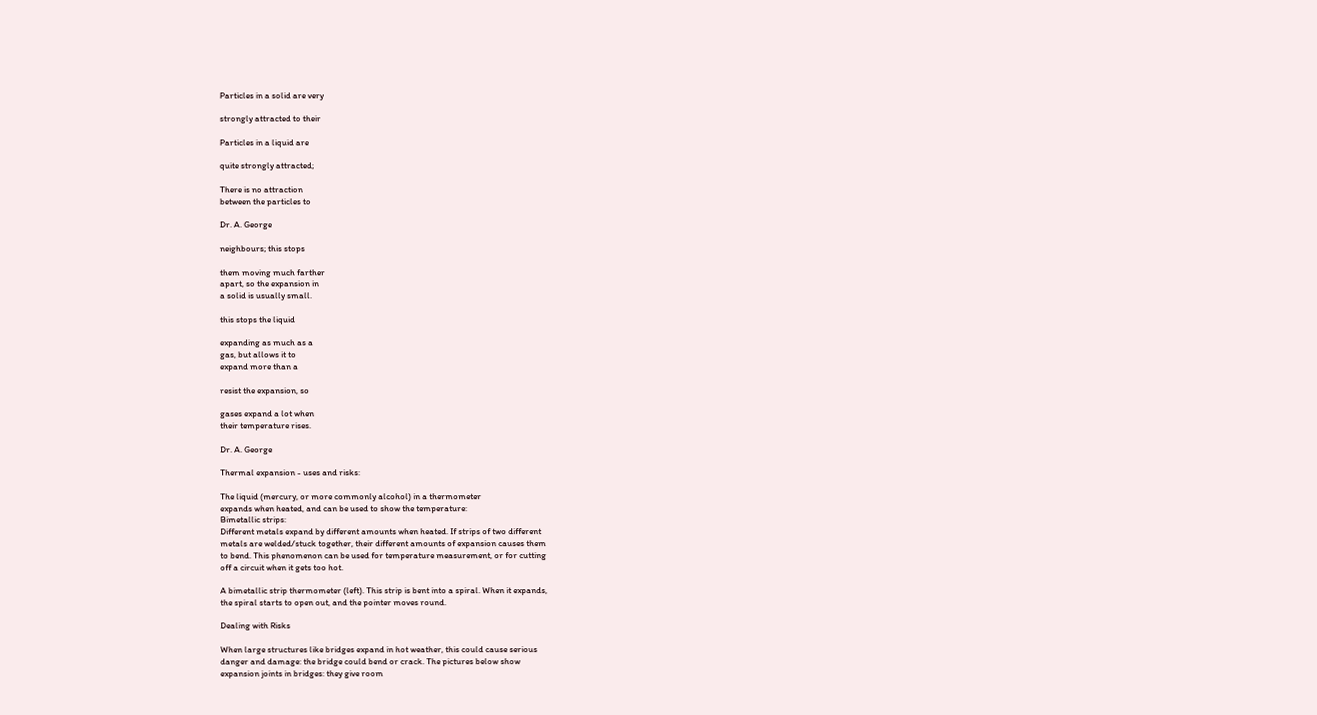Particles in a solid are very

strongly attracted to their

Particles in a liquid are

quite strongly attracted;

There is no attraction
between the particles to

Dr. A. George

neighbours; this stops

them moving much farther
apart, so the expansion in
a solid is usually small.

this stops the liquid

expanding as much as a
gas, but allows it to
expand more than a

resist the expansion, so

gases expand a lot when
their temperature rises.

Dr. A. George

Thermal expansion - uses and risks:

The liquid (mercury, or more commonly alcohol) in a thermometer
expands when heated, and can be used to show the temperature:
Bimetallic strips:
Different metals expand by different amounts when heated. If strips of two different
metals are welded/stuck together, their different amounts of expansion causes them
to bend. This phenomenon can be used for temperature measurement, or for cutting
off a circuit when it gets too hot.

A bimetallic strip thermometer (left). This strip is bent into a spiral. When it expands,
the spiral starts to open out, and the pointer moves round.

Dealing with Risks

When large structures like bridges expand in hot weather, this could cause serious
danger and damage: the bridge could bend or crack. The pictures below show
expansion joints in bridges: they give room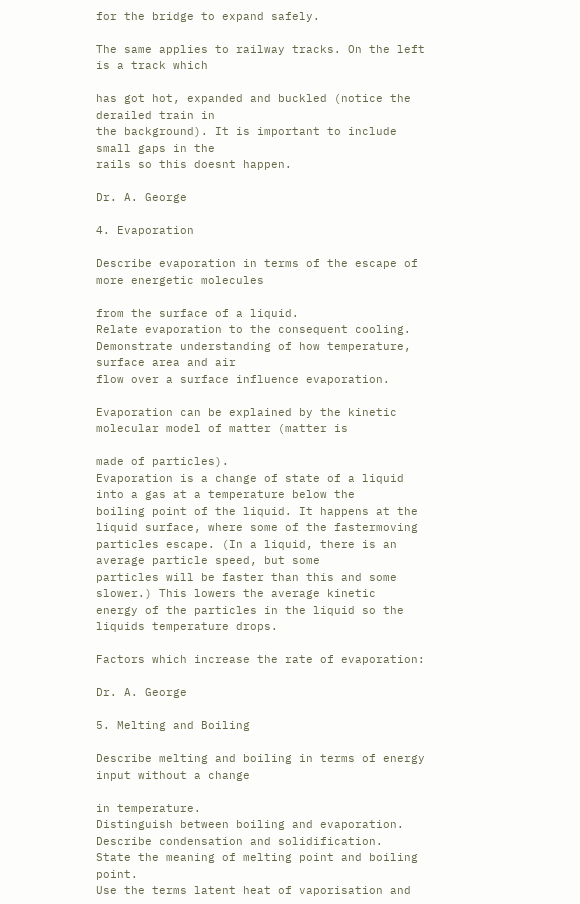for the bridge to expand safely.

The same applies to railway tracks. On the left is a track which

has got hot, expanded and buckled (notice the derailed train in
the background). It is important to include small gaps in the
rails so this doesnt happen.

Dr. A. George

4. Evaporation

Describe evaporation in terms of the escape of more energetic molecules

from the surface of a liquid.
Relate evaporation to the consequent cooling.
Demonstrate understanding of how temperature, surface area and air
flow over a surface influence evaporation.

Evaporation can be explained by the kinetic molecular model of matter (matter is

made of particles).
Evaporation is a change of state of a liquid into a gas at a temperature below the
boiling point of the liquid. It happens at the liquid surface, where some of the fastermoving particles escape. (In a liquid, there is an average particle speed, but some
particles will be faster than this and some slower.) This lowers the average kinetic
energy of the particles in the liquid so the liquids temperature drops.

Factors which increase the rate of evaporation:

Dr. A. George

5. Melting and Boiling

Describe melting and boiling in terms of energy input without a change

in temperature.
Distinguish between boiling and evaporation.
Describe condensation and solidification.
State the meaning of melting point and boiling point.
Use the terms latent heat of vaporisation and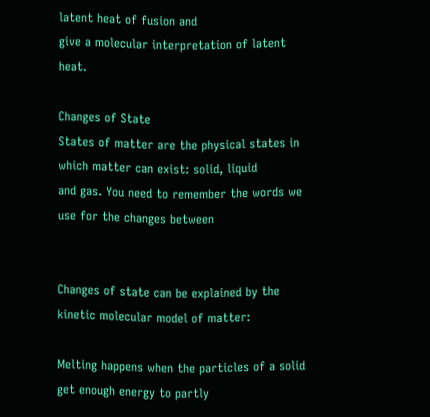latent heat of fusion and
give a molecular interpretation of latent heat.

Changes of State
States of matter are the physical states in which matter can exist: solid, liquid
and gas. You need to remember the words we use for the changes between


Changes of state can be explained by the kinetic molecular model of matter:

Melting happens when the particles of a solid get enough energy to partly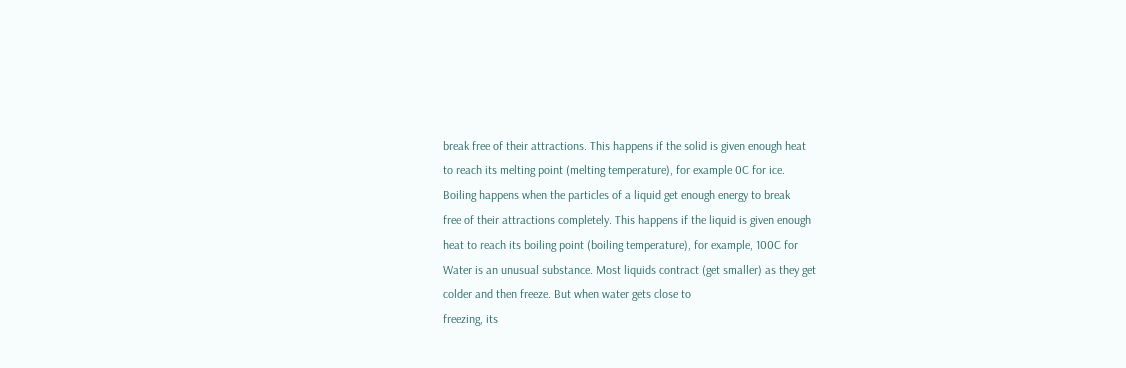break free of their attractions. This happens if the solid is given enough heat
to reach its melting point (melting temperature), for example 0C for ice.
Boiling happens when the particles of a liquid get enough energy to break
free of their attractions completely. This happens if the liquid is given enough
heat to reach its boiling point (boiling temperature), for example, 100C for
Water is an unusual substance. Most liquids contract (get smaller) as they get
colder and then freeze. But when water gets close to
freezing, its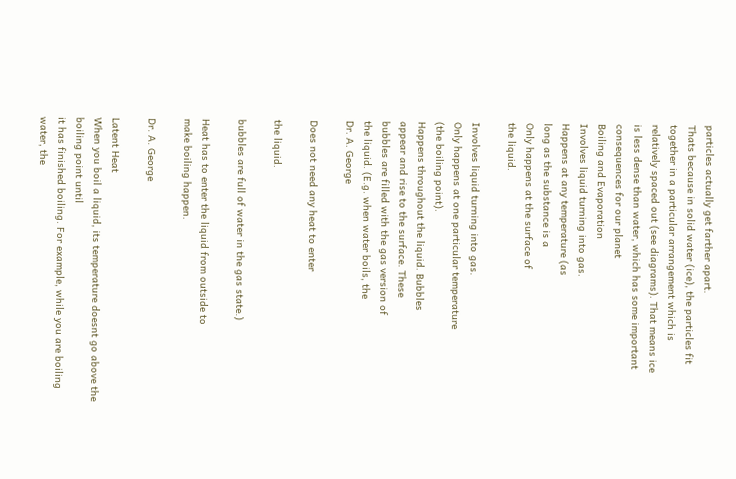particles actually get farther apart.
Thats because in solid water (ice), the particles fit
together in a particular arrangement which is
relatively spaced out (see diagrams). That means ice
is less dense than water, which has some important
consequences for our planet
Boiling and Evaporation
Involves liquid turning into gas.
Happens at any temperature (as
long as the substance is a
Only happens at the surface of
the liquid.

Involves liquid turning into gas.
Only happens at one particular temperature
(the boiling point).
Happens throughout the liquid. Bubbles
appear and rise to the surface. These
bubbles are filled with the gas version of
the liquid. (E.g. when water boils, the
Dr. A. George

Does not need any heat to enter

the liquid.

bubbles are full of water in the gas state.)

Heat has to enter the liquid from outside to
make boiling happen.

Dr. A. George

Latent Heat
When you boil a liquid, its temperature doesnt go above the boiling point until
it has finished boiling. For example, while you are boiling water, the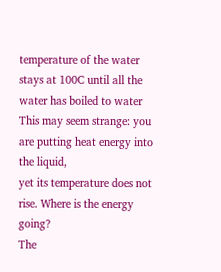temperature of the water stays at 100C until all the water has boiled to water
This may seem strange: you are putting heat energy into the liquid,
yet its temperature does not rise. Where is the energy going?
The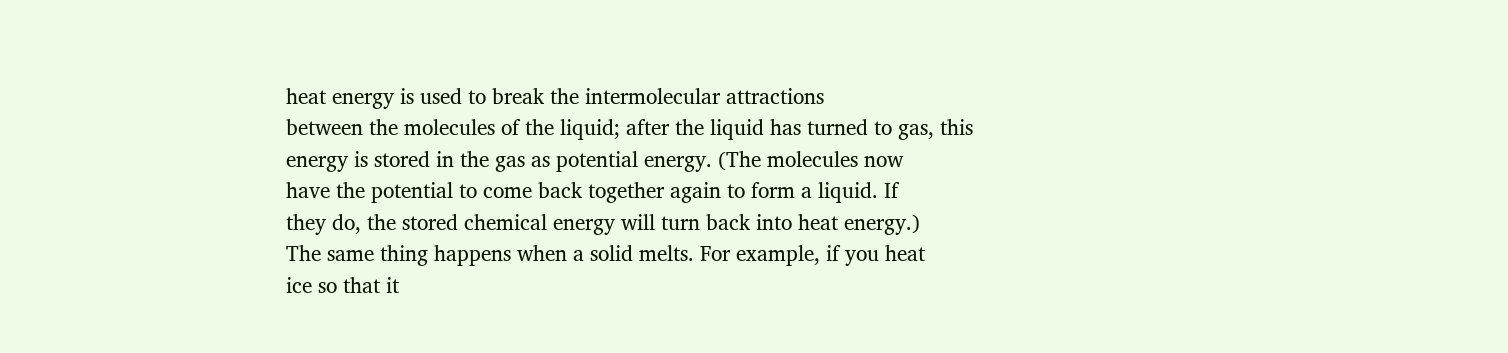heat energy is used to break the intermolecular attractions
between the molecules of the liquid; after the liquid has turned to gas, this
energy is stored in the gas as potential energy. (The molecules now
have the potential to come back together again to form a liquid. If
they do, the stored chemical energy will turn back into heat energy.)
The same thing happens when a solid melts. For example, if you heat
ice so that it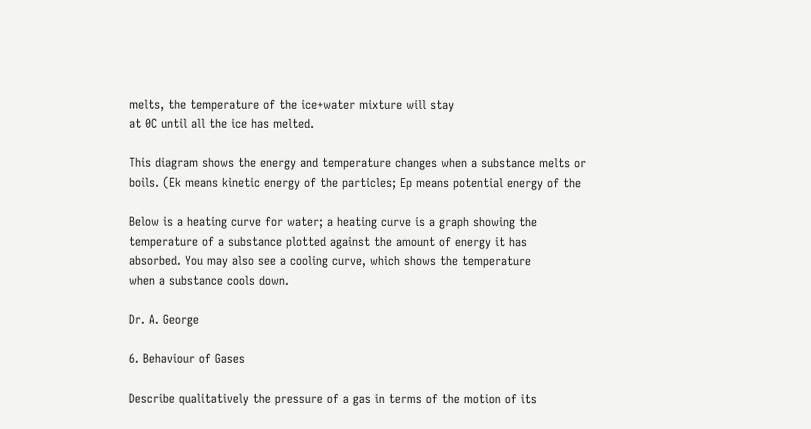melts, the temperature of the ice+water mixture will stay
at 0C until all the ice has melted.

This diagram shows the energy and temperature changes when a substance melts or
boils. (Ek means kinetic energy of the particles; Ep means potential energy of the

Below is a heating curve for water; a heating curve is a graph showing the
temperature of a substance plotted against the amount of energy it has
absorbed. You may also see a cooling curve, which shows the temperature
when a substance cools down.

Dr. A. George

6. Behaviour of Gases

Describe qualitatively the pressure of a gas in terms of the motion of its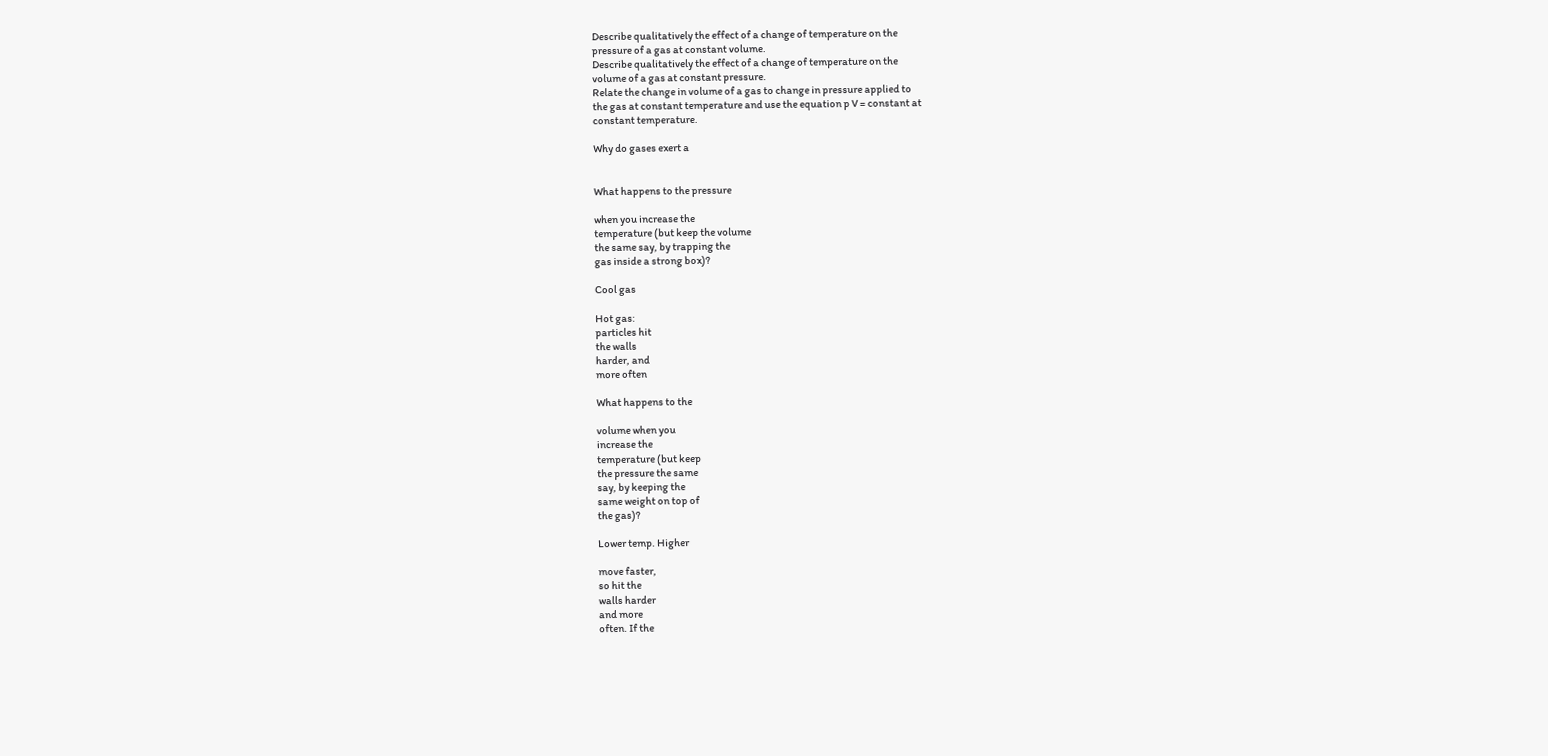Describe qualitatively the effect of a change of temperature on the
pressure of a gas at constant volume.
Describe qualitatively the effect of a change of temperature on the
volume of a gas at constant pressure.
Relate the change in volume of a gas to change in pressure applied to
the gas at constant temperature and use the equation p V = constant at
constant temperature.

Why do gases exert a


What happens to the pressure

when you increase the
temperature (but keep the volume
the same say, by trapping the
gas inside a strong box)?

Cool gas

Hot gas:
particles hit
the walls
harder, and
more often

What happens to the

volume when you
increase the
temperature (but keep
the pressure the same
say, by keeping the
same weight on top of
the gas)?

Lower temp. Higher

move faster,
so hit the
walls harder
and more
often. If the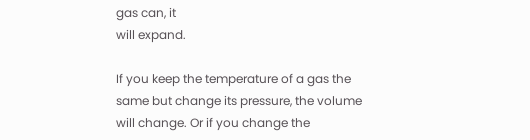gas can, it
will expand.

If you keep the temperature of a gas the same but change its pressure, the volume
will change. Or if you change the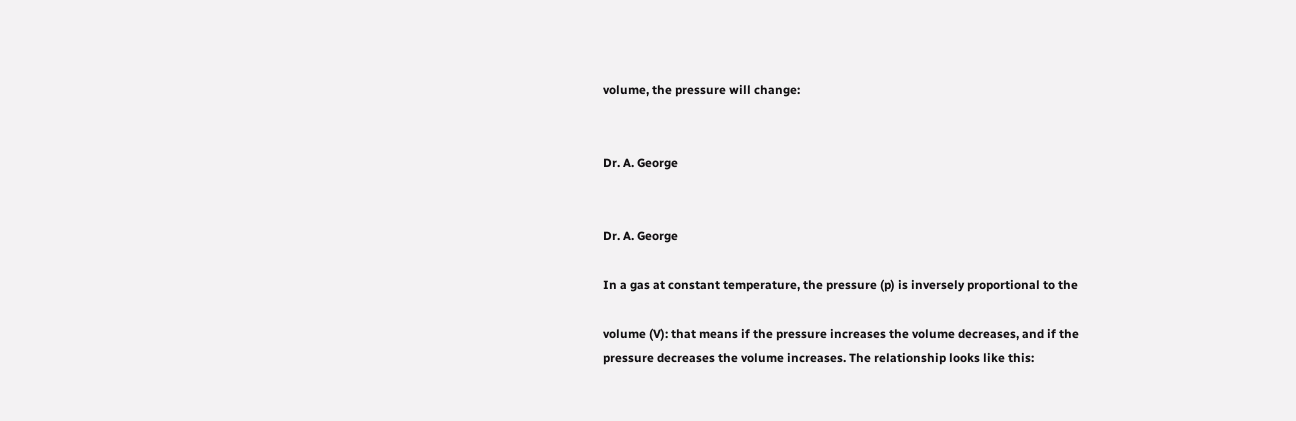volume, the pressure will change:


Dr. A. George


Dr. A. George

In a gas at constant temperature, the pressure (p) is inversely proportional to the

volume (V): that means if the pressure increases the volume decreases, and if the
pressure decreases the volume increases. The relationship looks like this: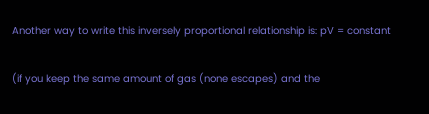Another way to write this inversely proportional relationship is: pV = constant

(if you keep the same amount of gas (none escapes) and the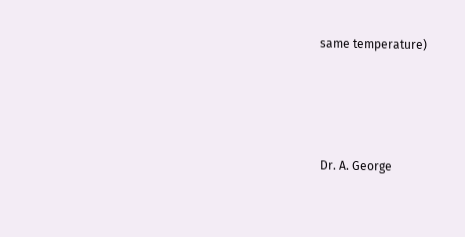same temperature)




Dr. A. George